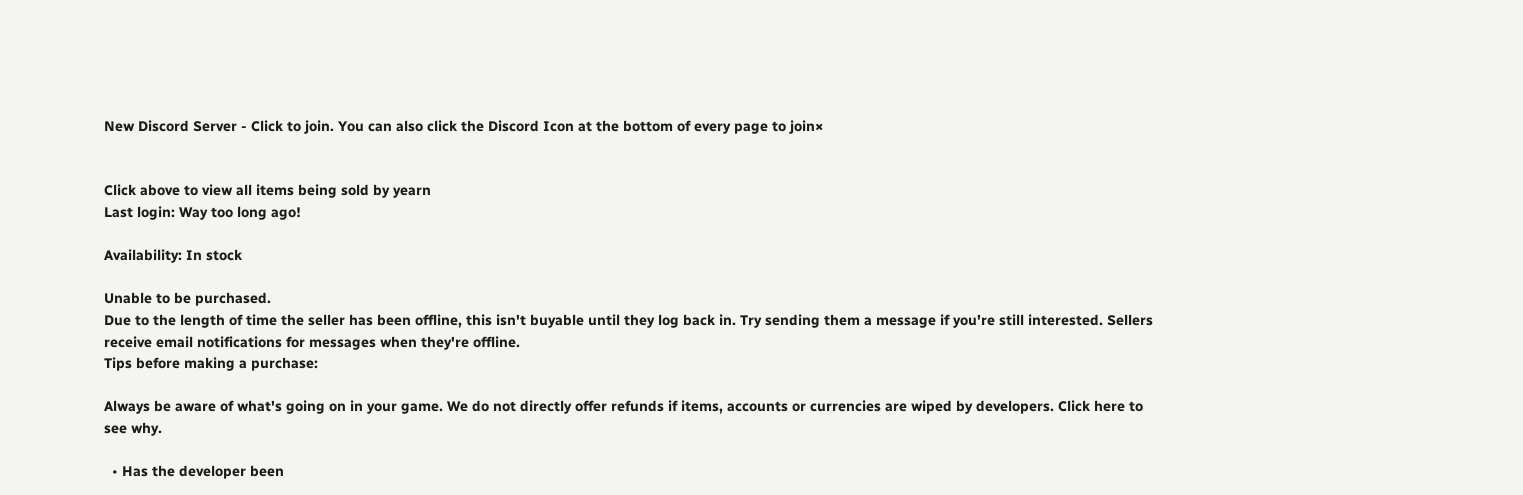New Discord Server - Click to join. You can also click the Discord Icon at the bottom of every page to join×


Click above to view all items being sold by yearn
Last login: Way too long ago!

Availability: In stock

Unable to be purchased.
Due to the length of time the seller has been offline, this isn't buyable until they log back in. Try sending them a message if you're still interested. Sellers receive email notifications for messages when they're offline.
Tips before making a purchase:

Always be aware of what's going on in your game. We do not directly offer refunds if items, accounts or currencies are wiped by developers. Click here to see why.

  • Has the developer been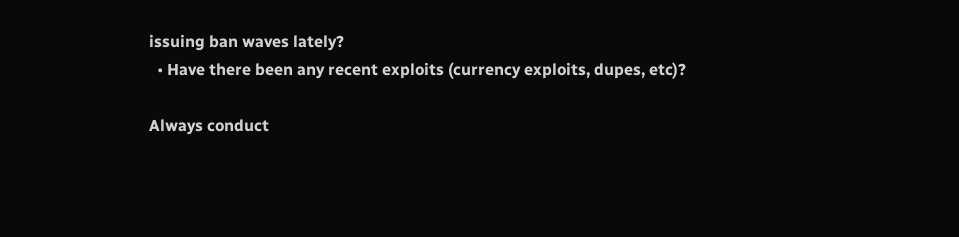issuing ban waves lately?
  • Have there been any recent exploits (currency exploits, dupes, etc)?

Always conduct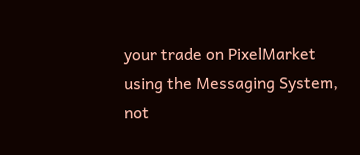your trade on PixelMarket using the Messaging System, not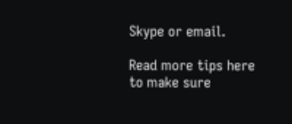Skype or email.

Read more tips here to make sure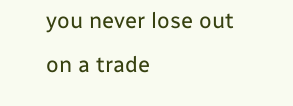you never lose out on a trade